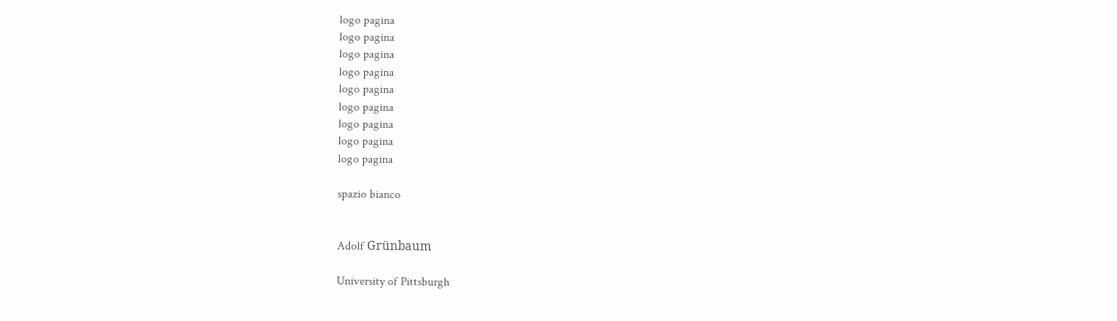logo pagina
logo pagina
logo pagina
logo pagina
logo pagina
logo pagina
logo pagina
logo pagina
logo pagina

spazio bianco


Adolf Grünbaum

University of Pittsburgh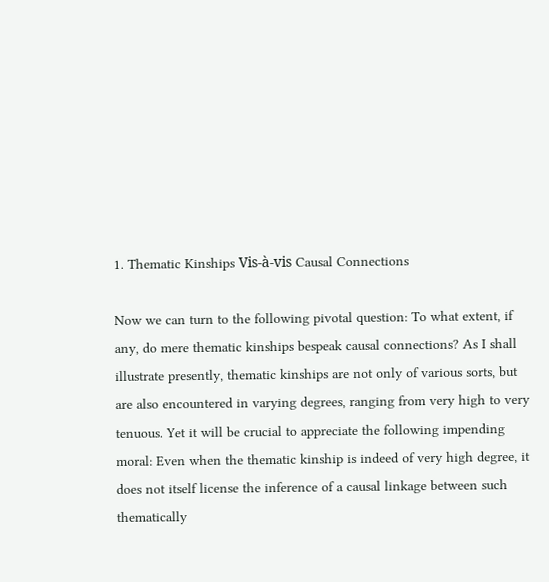1. Thematic Kinships Vis-à-vis Causal Connections

Now we can turn to the following pivotal question: To what extent, if any, do mere thematic kinships bespeak causal connections? As I shall illustrate presently, thematic kinships are not only of various sorts, but are also encountered in varying degrees, ranging from very high to very tenuous. Yet it will be crucial to appreciate the following impending moral: Even when the thematic kinship is indeed of very high degree, it does not itself license the inference of a causal linkage between such thematically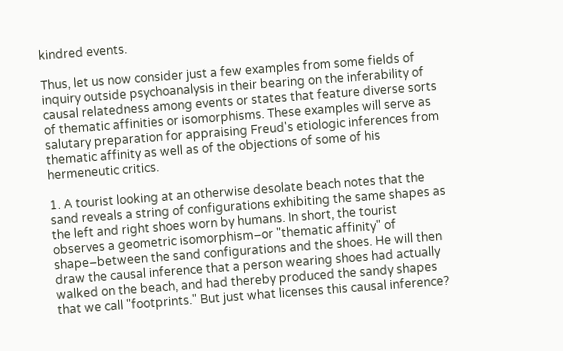kindred events.

Thus, let us now consider just a few examples from some fields of inquiry outside psychoanalysis in their bearing on the inferability of causal relatedness among events or states that feature diverse sorts of thematic affinities or isomorphisms. These examples will serve as salutary preparation for appraising Freud's etiologic inferences from thematic affinity as well as of the objections of some of his hermeneutic critics.

1. A tourist looking at an otherwise desolate beach notes that the sand reveals a string of configurations exhibiting the same shapes as the left and right shoes worn by humans. In short, the tourist observes a geometric isomorphism–or "thematic affinity" of shape–between the sand configurations and the shoes. He will then draw the causal inference that a person wearing shoes had actually walked on the beach, and had thereby produced the sandy shapes that we call "footprints." But just what licenses this causal inference?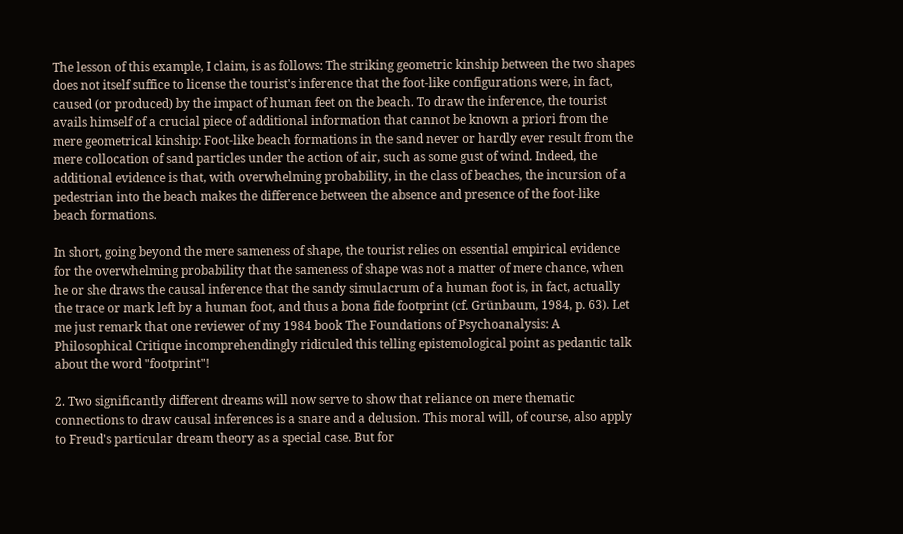The lesson of this example, I claim, is as follows: The striking geometric kinship between the two shapes does not itself suffice to license the tourist's inference that the foot-like configurations were, in fact, caused (or produced) by the impact of human feet on the beach. To draw the inference, the tourist avails himself of a crucial piece of additional information that cannot be known a priori from the mere geometrical kinship: Foot-like beach formations in the sand never or hardly ever result from the mere collocation of sand particles under the action of air, such as some gust of wind. Indeed, the additional evidence is that, with overwhelming probability, in the class of beaches, the incursion of a pedestrian into the beach makes the difference between the absence and presence of the foot-like beach formations.

In short, going beyond the mere sameness of shape, the tourist relies on essential empirical evidence for the overwhelming probability that the sameness of shape was not a matter of mere chance, when he or she draws the causal inference that the sandy simulacrum of a human foot is, in fact, actually the trace or mark left by a human foot, and thus a bona fide footprint (cf. Grünbaum, 1984, p. 63). Let me just remark that one reviewer of my 1984 book The Foundations of Psychoanalysis: A Philosophical Critique incomprehendingly ridiculed this telling epistemological point as pedantic talk about the word "footprint"!

2. Two significantly different dreams will now serve to show that reliance on mere thematic connections to draw causal inferences is a snare and a delusion. This moral will, of course, also apply to Freud's particular dream theory as a special case. But for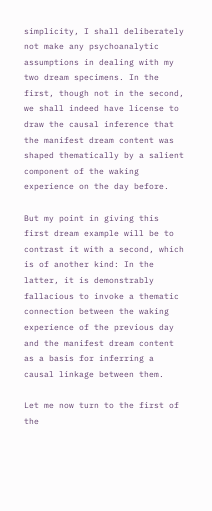simplicity, I shall deliberately not make any psychoanalytic assumptions in dealing with my two dream specimens. In the first, though not in the second, we shall indeed have license to draw the causal inference that the manifest dream content was shaped thematically by a salient component of the waking experience on the day before.

But my point in giving this first dream example will be to contrast it with a second, which is of another kind: In the latter, it is demonstrably fallacious to invoke a thematic connection between the waking experience of the previous day and the manifest dream content as a basis for inferring a causal linkage between them.

Let me now turn to the first of the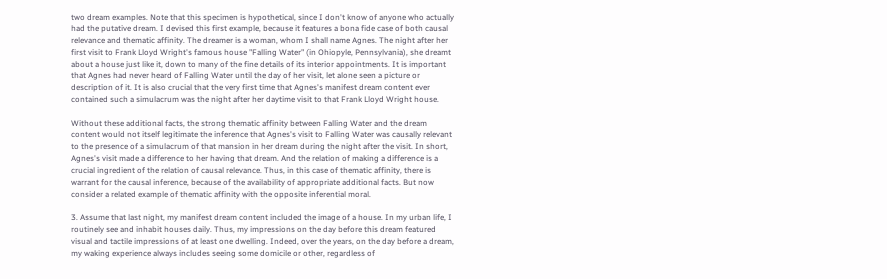two dream examples. Note that this specimen is hypothetical, since I don't know of anyone who actually had the putative dream. I devised this first example, because it features a bona fide case of both causal relevance and thematic affinity. The dreamer is a woman, whom I shall name Agnes. The night after her first visit to Frank Lloyd Wright's famous house "Falling Water" (in Ohiopyle, Pennsylvania), she dreamt about a house just like it, down to many of the fine details of its interior appointments. It is important that Agnes had never heard of Falling Water until the day of her visit, let alone seen a picture or description of it. It is also crucial that the very first time that Agnes's manifest dream content ever contained such a simulacrum was the night after her daytime visit to that Frank Lloyd Wright house.

Without these additional facts, the strong thematic affinity between Falling Water and the dream content would not itself legitimate the inference that Agnes's visit to Falling Water was causally relevant to the presence of a simulacrum of that mansion in her dream during the night after the visit. In short, Agnes's visit made a difference to her having that dream. And the relation of making a difference is a crucial ingredient of the relation of causal relevance. Thus, in this case of thematic affinity, there is warrant for the causal inference, because of the availability of appropriate additional facts. But now consider a related example of thematic affinity with the opposite inferential moral.

3. Assume that last night, my manifest dream content included the image of a house. In my urban life, I routinely see and inhabit houses daily. Thus, my impressions on the day before this dream featured visual and tactile impressions of at least one dwelling. Indeed, over the years, on the day before a dream, my waking experience always includes seeing some domicile or other, regardless of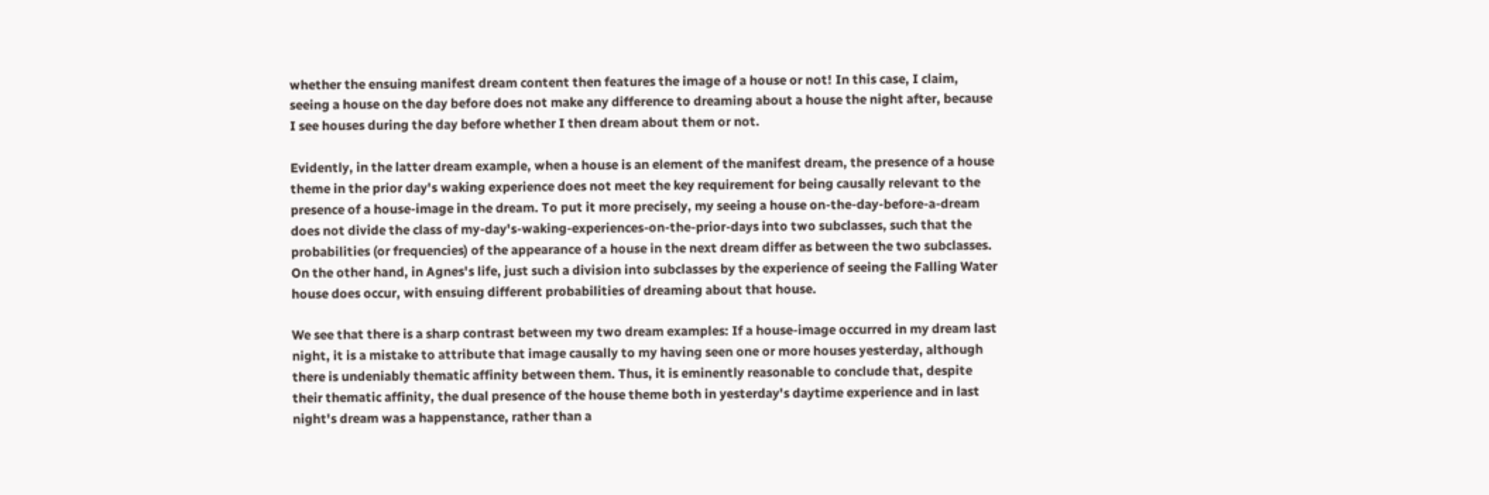whether the ensuing manifest dream content then features the image of a house or not! In this case, I claim, seeing a house on the day before does not make any difference to dreaming about a house the night after, because I see houses during the day before whether I then dream about them or not.

Evidently, in the latter dream example, when a house is an element of the manifest dream, the presence of a house theme in the prior day's waking experience does not meet the key requirement for being causally relevant to the presence of a house-image in the dream. To put it more precisely, my seeing a house on-the-day-before-a-dream does not divide the class of my-day's-waking-experiences-on-the-prior-days into two subclasses, such that the probabilities (or frequencies) of the appearance of a house in the next dream differ as between the two subclasses. On the other hand, in Agnes's life, just such a division into subclasses by the experience of seeing the Falling Water house does occur, with ensuing different probabilities of dreaming about that house.

We see that there is a sharp contrast between my two dream examples: If a house-image occurred in my dream last night, it is a mistake to attribute that image causally to my having seen one or more houses yesterday, although there is undeniably thematic affinity between them. Thus, it is eminently reasonable to conclude that, despite their thematic affinity, the dual presence of the house theme both in yesterday's daytime experience and in last night's dream was a happenstance, rather than a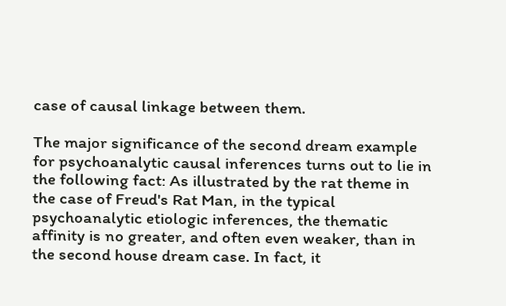case of causal linkage between them.

The major significance of the second dream example for psychoanalytic causal inferences turns out to lie in the following fact: As illustrated by the rat theme in the case of Freud's Rat Man, in the typical psychoanalytic etiologic inferences, the thematic affinity is no greater, and often even weaker, than in the second house dream case. In fact, it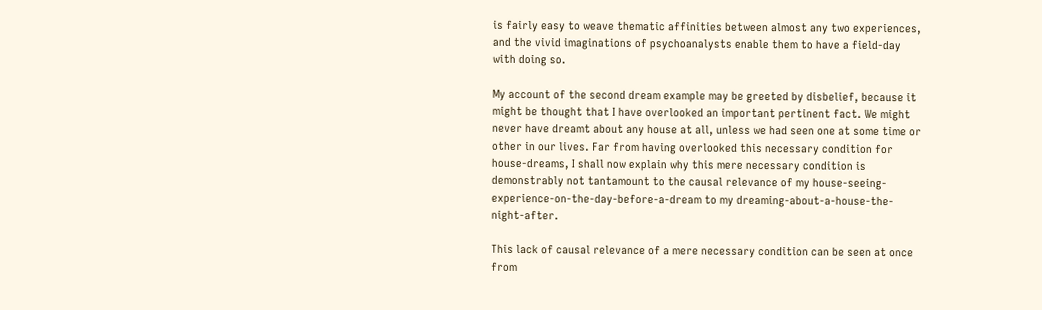is fairly easy to weave thematic affinities between almost any two experiences, and the vivid imaginations of psychoanalysts enable them to have a field-day with doing so.

My account of the second dream example may be greeted by disbelief, because it might be thought that I have overlooked an important pertinent fact. We might never have dreamt about any house at all, unless we had seen one at some time or other in our lives. Far from having overlooked this necessary condition for house-dreams, I shall now explain why this mere necessary condition is demonstrably not tantamount to the causal relevance of my house-seeing-experience-on-the-day-before-a-dream to my dreaming-about-a-house-the-night-after.

This lack of causal relevance of a mere necessary condition can be seen at once from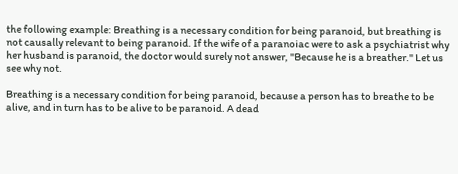the following example: Breathing is a necessary condition for being paranoid, but breathing is not causally relevant to being paranoid. If the wife of a paranoiac were to ask a psychiatrist why her husband is paranoid, the doctor would surely not answer, "Because he is a breather." Let us see why not.

Breathing is a necessary condition for being paranoid, because a person has to breathe to be alive, and in turn has to be alive to be paranoid. A dead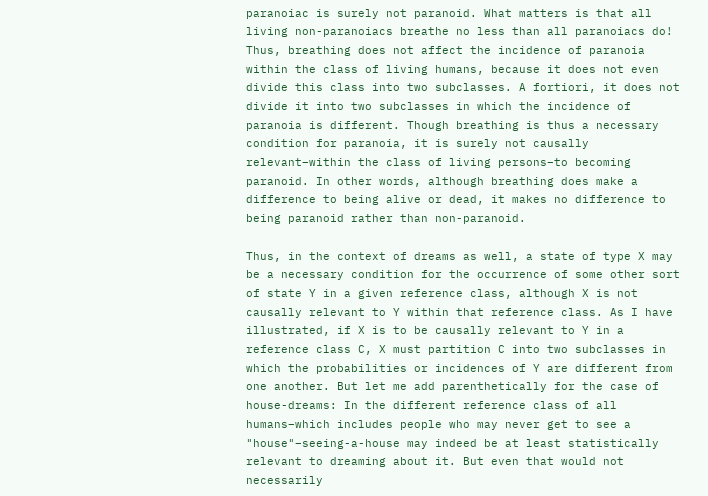paranoiac is surely not paranoid. What matters is that all living non-paranoiacs breathe no less than all paranoiacs do! Thus, breathing does not affect the incidence of paranoia within the class of living humans, because it does not even divide this class into two subclasses. A fortiori, it does not divide it into two subclasses in which the incidence of paranoia is different. Though breathing is thus a necessary condition for paranoia, it is surely not causally relevant–within the class of living persons–to becoming paranoid. In other words, although breathing does make a difference to being alive or dead, it makes no difference to being paranoid rather than non-paranoid.

Thus, in the context of dreams as well, a state of type X may be a necessary condition for the occurrence of some other sort of state Y in a given reference class, although X is not causally relevant to Y within that reference class. As I have illustrated, if X is to be causally relevant to Y in a reference class C, X must partition C into two subclasses in which the probabilities or incidences of Y are different from one another. But let me add parenthetically for the case of house-dreams: In the different reference class of all humans–which includes people who may never get to see a "house"–seeing-a-house may indeed be at least statistically relevant to dreaming about it. But even that would not necessarily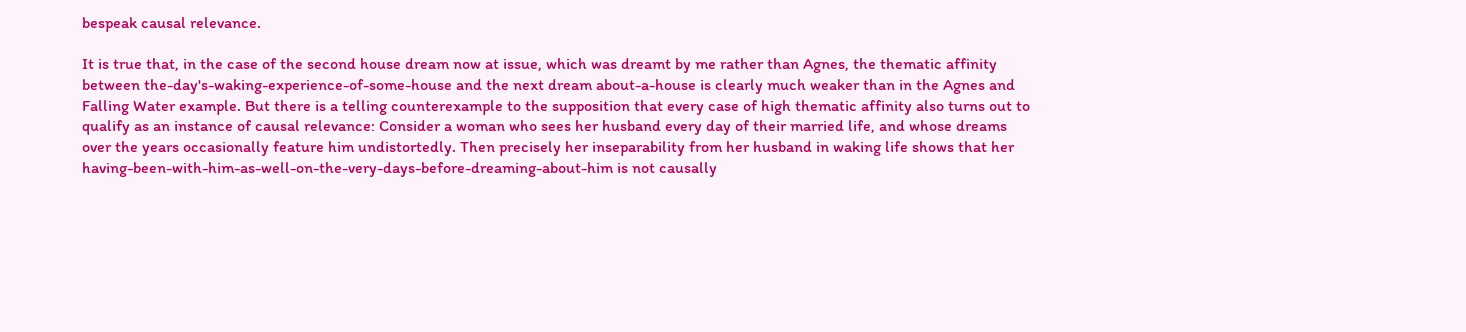bespeak causal relevance.

It is true that, in the case of the second house dream now at issue, which was dreamt by me rather than Agnes, the thematic affinity between the-day's-waking-experience-of-some-house and the next dream about-a-house is clearly much weaker than in the Agnes and Falling Water example. But there is a telling counterexample to the supposition that every case of high thematic affinity also turns out to qualify as an instance of causal relevance: Consider a woman who sees her husband every day of their married life, and whose dreams over the years occasionally feature him undistortedly. Then precisely her inseparability from her husband in waking life shows that her having-been-with-him-as-well-on-the-very-days-before-dreaming-about-him is not causally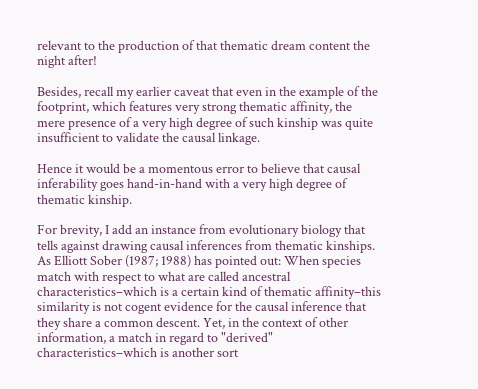relevant to the production of that thematic dream content the night after!

Besides, recall my earlier caveat that even in the example of the footprint, which features very strong thematic affinity, the mere presence of a very high degree of such kinship was quite insufficient to validate the causal linkage.

Hence it would be a momentous error to believe that causal inferability goes hand-in-hand with a very high degree of thematic kinship.

For brevity, I add an instance from evolutionary biology that tells against drawing causal inferences from thematic kinships. As Elliott Sober (1987; 1988) has pointed out: When species match with respect to what are called ancestral characteristics–which is a certain kind of thematic affinity–this similarity is not cogent evidence for the causal inference that they share a common descent. Yet, in the context of other information, a match in regard to "derived" characteristics–which is another sort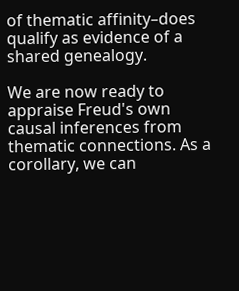of thematic affinity–does qualify as evidence of a shared genealogy.

We are now ready to appraise Freud's own causal inferences from thematic connections. As a corollary, we can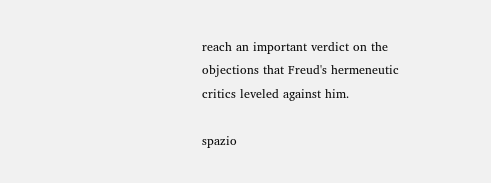reach an important verdict on the objections that Freud's hermeneutic critics leveled against him.

spazio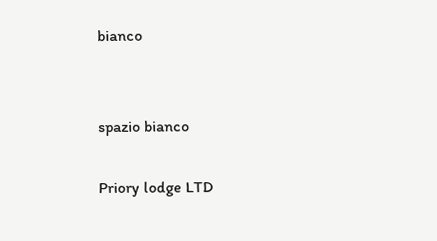bianco


spazio bianco

Priory lodge LTD